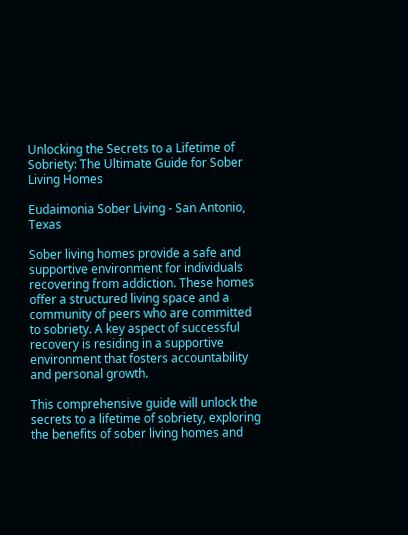Unlocking the Secrets to a Lifetime of Sobriety: The Ultimate Guide for Sober Living Homes

Eudaimonia Sober Living - San Antonio, Texas

Sober living homes provide a safe and supportive environment for individuals recovering from addiction. These homes offer a structured living space and a community of peers who are committed to sobriety. A key aspect of successful recovery is residing in a supportive environment that fosters accountability and personal growth.

This comprehensive guide will unlock the secrets to a lifetime of sobriety, exploring the benefits of sober living homes and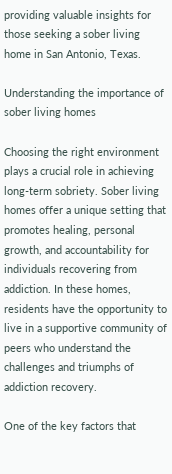providing valuable insights for those seeking a sober living home in San Antonio, Texas.

Understanding the importance of sober living homes

Choosing the right environment plays a crucial role in achieving long-term sobriety. Sober living homes offer a unique setting that promotes healing, personal growth, and accountability for individuals recovering from addiction. In these homes, residents have the opportunity to live in a supportive community of peers who understand the challenges and triumphs of addiction recovery.

One of the key factors that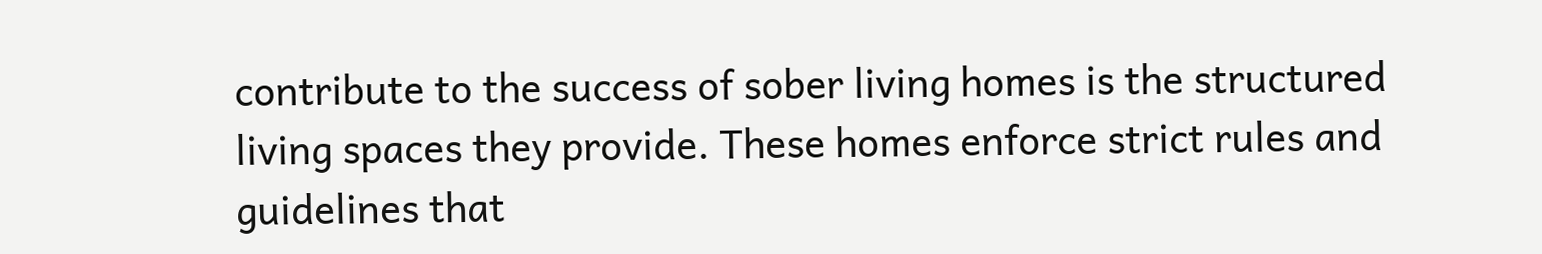contribute to the success of sober living homes is the structured living spaces they provide. These homes enforce strict rules and guidelines that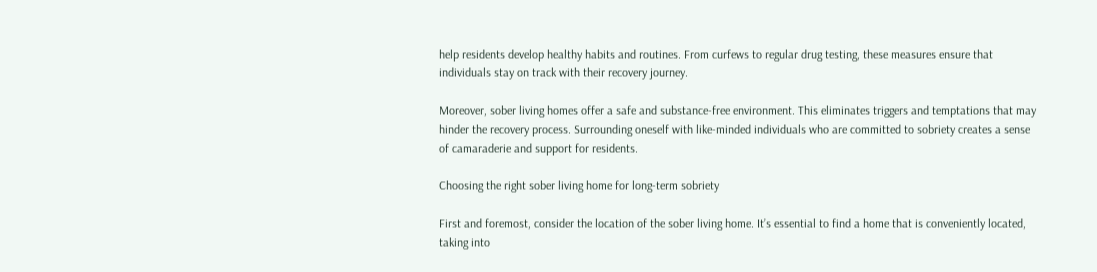help residents develop healthy habits and routines. From curfews to regular drug testing, these measures ensure that individuals stay on track with their recovery journey.

Moreover, sober living homes offer a safe and substance-free environment. This eliminates triggers and temptations that may hinder the recovery process. Surrounding oneself with like-minded individuals who are committed to sobriety creates a sense of camaraderie and support for residents.

Choosing the right sober living home for long-term sobriety

First and foremost, consider the location of the sober living home. It’s essential to find a home that is conveniently located, taking into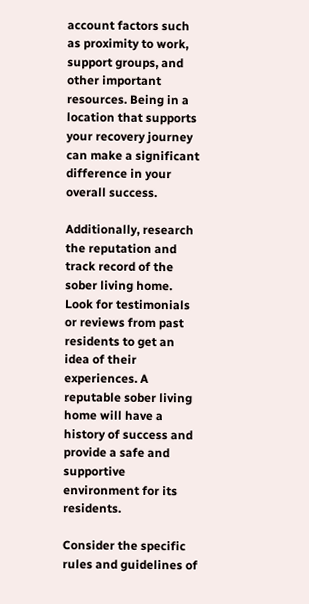account factors such as proximity to work, support groups, and other important resources. Being in a location that supports your recovery journey can make a significant difference in your overall success.

Additionally, research the reputation and track record of the sober living home. Look for testimonials or reviews from past residents to get an idea of their experiences. A reputable sober living home will have a history of success and provide a safe and supportive environment for its residents.

Consider the specific rules and guidelines of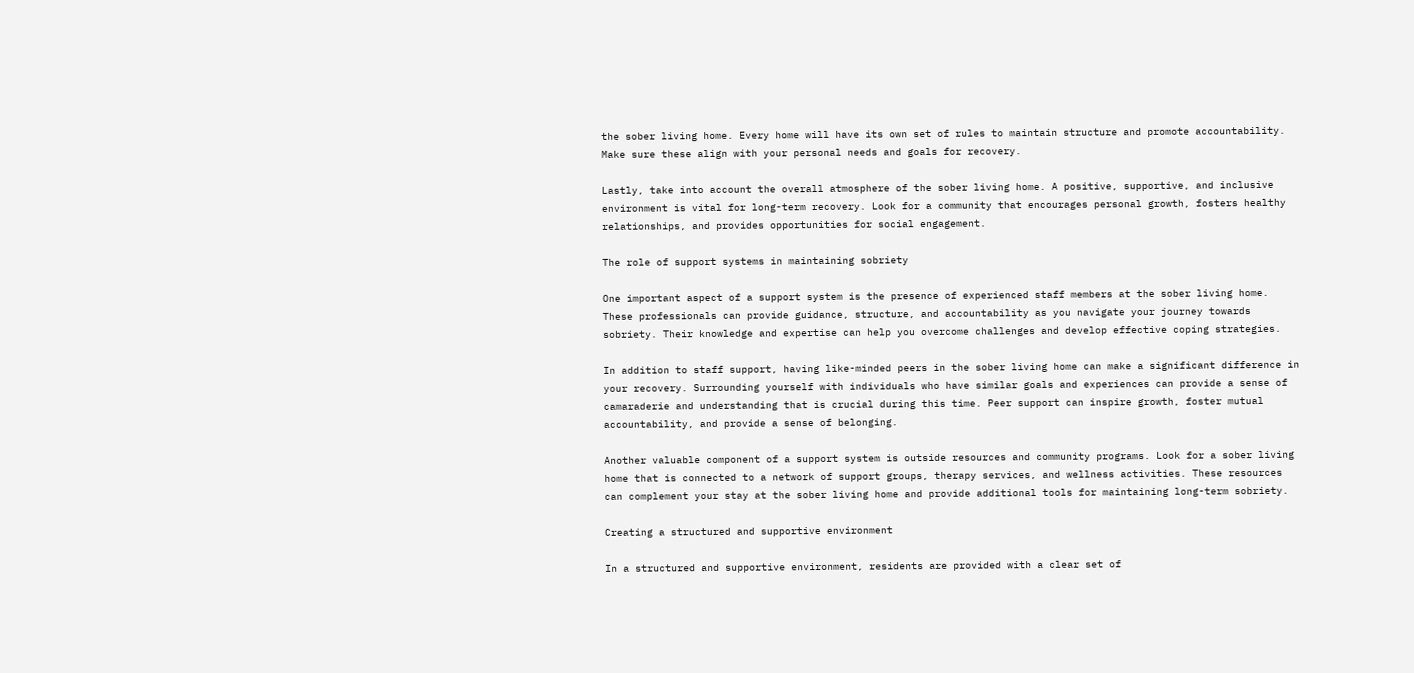the sober living home. Every home will have its own set of rules to maintain structure and promote accountability. Make sure these align with your personal needs and goals for recovery.

Lastly, take into account the overall atmosphere of the sober living home. A positive, supportive, and inclusive environment is vital for long-term recovery. Look for a community that encourages personal growth, fosters healthy relationships, and provides opportunities for social engagement.

The role of support systems in maintaining sobriety

One important aspect of a support system is the presence of experienced staff members at the sober living home. These professionals can provide guidance, structure, and accountability as you navigate your journey towards sobriety. Their knowledge and expertise can help you overcome challenges and develop effective coping strategies.

In addition to staff support, having like-minded peers in the sober living home can make a significant difference in your recovery. Surrounding yourself with individuals who have similar goals and experiences can provide a sense of camaraderie and understanding that is crucial during this time. Peer support can inspire growth, foster mutual accountability, and provide a sense of belonging.

Another valuable component of a support system is outside resources and community programs. Look for a sober living home that is connected to a network of support groups, therapy services, and wellness activities. These resources can complement your stay at the sober living home and provide additional tools for maintaining long-term sobriety.

Creating a structured and supportive environment

In a structured and supportive environment, residents are provided with a clear set of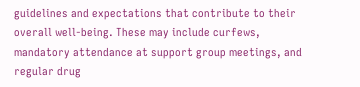guidelines and expectations that contribute to their overall well-being. These may include curfews, mandatory attendance at support group meetings, and regular drug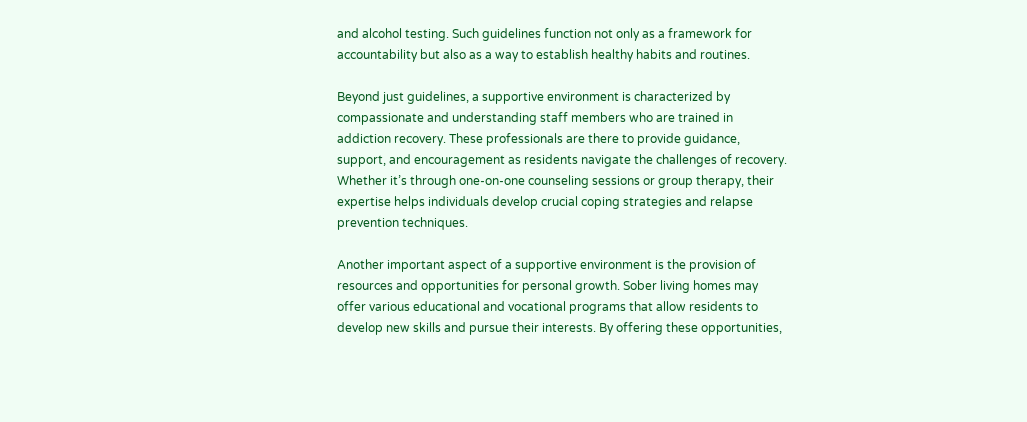and alcohol testing. Such guidelines function not only as a framework for accountability but also as a way to establish healthy habits and routines.

Beyond just guidelines, a supportive environment is characterized by compassionate and understanding staff members who are trained in addiction recovery. These professionals are there to provide guidance, support, and encouragement as residents navigate the challenges of recovery. Whether it’s through one-on-one counseling sessions or group therapy, their expertise helps individuals develop crucial coping strategies and relapse prevention techniques.

Another important aspect of a supportive environment is the provision of resources and opportunities for personal growth. Sober living homes may offer various educational and vocational programs that allow residents to develop new skills and pursue their interests. By offering these opportunities,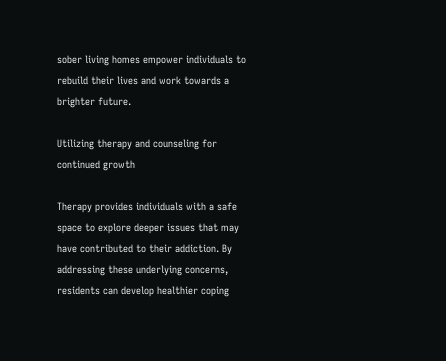sober living homes empower individuals to rebuild their lives and work towards a brighter future.

Utilizing therapy and counseling for continued growth

Therapy provides individuals with a safe space to explore deeper issues that may have contributed to their addiction. By addressing these underlying concerns, residents can develop healthier coping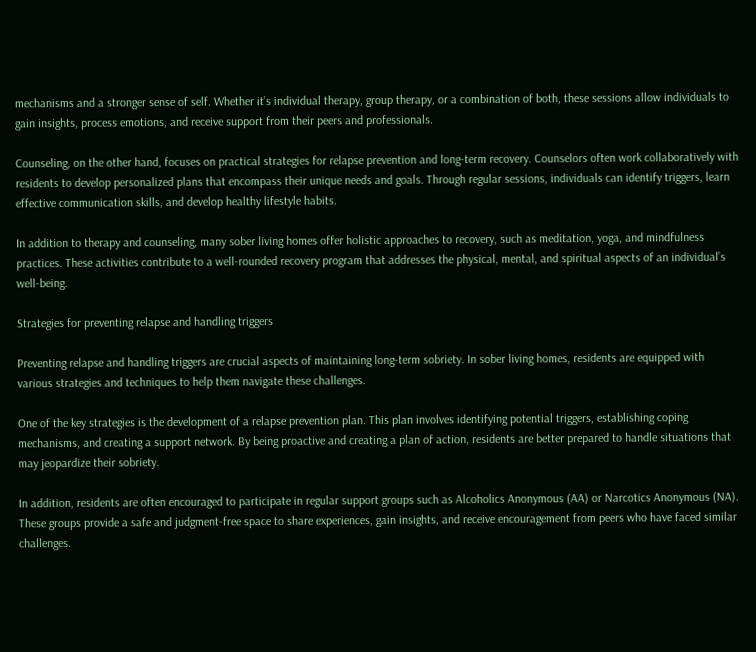mechanisms and a stronger sense of self. Whether it’s individual therapy, group therapy, or a combination of both, these sessions allow individuals to gain insights, process emotions, and receive support from their peers and professionals.

Counseling, on the other hand, focuses on practical strategies for relapse prevention and long-term recovery. Counselors often work collaboratively with residents to develop personalized plans that encompass their unique needs and goals. Through regular sessions, individuals can identify triggers, learn effective communication skills, and develop healthy lifestyle habits.

In addition to therapy and counseling, many sober living homes offer holistic approaches to recovery, such as meditation, yoga, and mindfulness practices. These activities contribute to a well-rounded recovery program that addresses the physical, mental, and spiritual aspects of an individual’s well-being.

Strategies for preventing relapse and handling triggers

Preventing relapse and handling triggers are crucial aspects of maintaining long-term sobriety. In sober living homes, residents are equipped with various strategies and techniques to help them navigate these challenges.

One of the key strategies is the development of a relapse prevention plan. This plan involves identifying potential triggers, establishing coping mechanisms, and creating a support network. By being proactive and creating a plan of action, residents are better prepared to handle situations that may jeopardize their sobriety.

In addition, residents are often encouraged to participate in regular support groups such as Alcoholics Anonymous (AA) or Narcotics Anonymous (NA). These groups provide a safe and judgment-free space to share experiences, gain insights, and receive encouragement from peers who have faced similar challenges.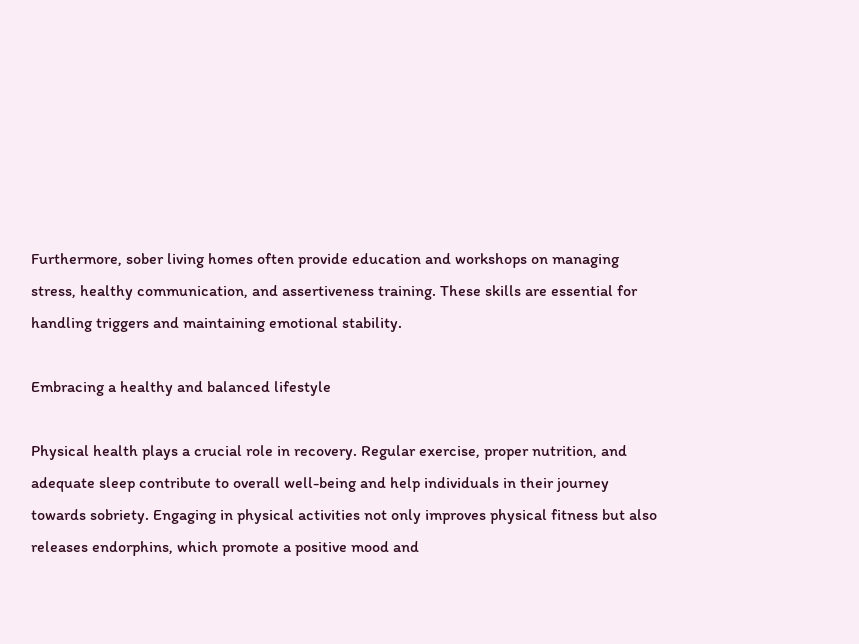Furthermore, sober living homes often provide education and workshops on managing stress, healthy communication, and assertiveness training. These skills are essential for handling triggers and maintaining emotional stability.

Embracing a healthy and balanced lifestyle

Physical health plays a crucial role in recovery. Regular exercise, proper nutrition, and adequate sleep contribute to overall well-being and help individuals in their journey towards sobriety. Engaging in physical activities not only improves physical fitness but also releases endorphins, which promote a positive mood and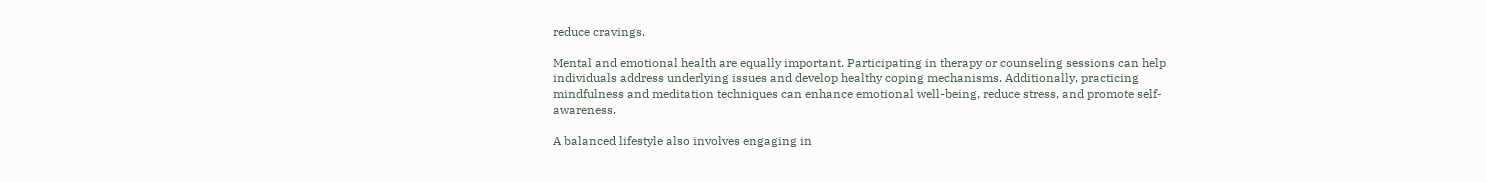reduce cravings.

Mental and emotional health are equally important. Participating in therapy or counseling sessions can help individuals address underlying issues and develop healthy coping mechanisms. Additionally, practicing mindfulness and meditation techniques can enhance emotional well-being, reduce stress, and promote self-awareness.

A balanced lifestyle also involves engaging in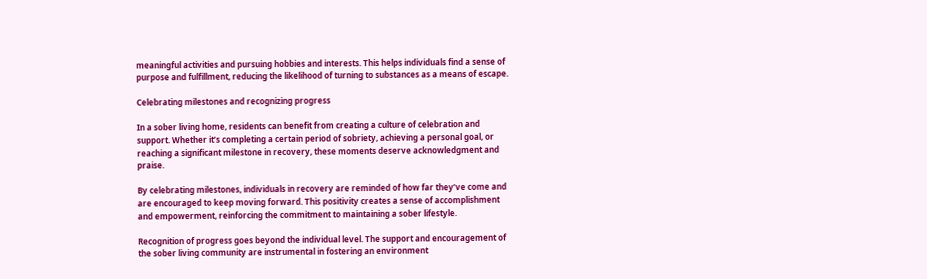meaningful activities and pursuing hobbies and interests. This helps individuals find a sense of purpose and fulfillment, reducing the likelihood of turning to substances as a means of escape.

Celebrating milestones and recognizing progress

In a sober living home, residents can benefit from creating a culture of celebration and support. Whether it’s completing a certain period of sobriety, achieving a personal goal, or reaching a significant milestone in recovery, these moments deserve acknowledgment and praise.

By celebrating milestones, individuals in recovery are reminded of how far they’ve come and are encouraged to keep moving forward. This positivity creates a sense of accomplishment and empowerment, reinforcing the commitment to maintaining a sober lifestyle.

Recognition of progress goes beyond the individual level. The support and encouragement of the sober living community are instrumental in fostering an environment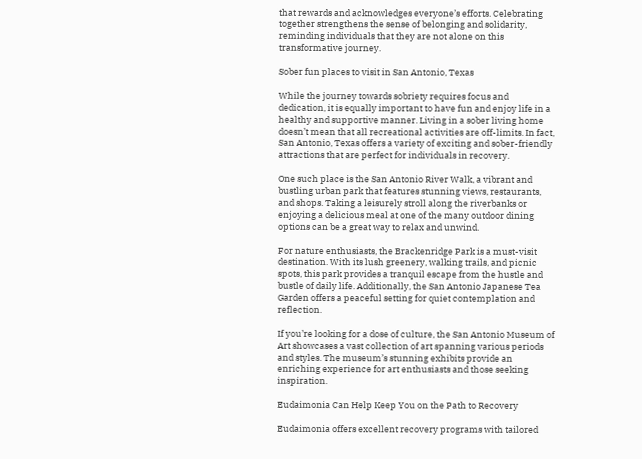that rewards and acknowledges everyone’s efforts. Celebrating together strengthens the sense of belonging and solidarity, reminding individuals that they are not alone on this transformative journey.

Sober fun places to visit in San Antonio, Texas

While the journey towards sobriety requires focus and dedication, it is equally important to have fun and enjoy life in a healthy and supportive manner. Living in a sober living home doesn’t mean that all recreational activities are off-limits. In fact, San Antonio, Texas offers a variety of exciting and sober-friendly attractions that are perfect for individuals in recovery.

One such place is the San Antonio River Walk, a vibrant and bustling urban park that features stunning views, restaurants, and shops. Taking a leisurely stroll along the riverbanks or enjoying a delicious meal at one of the many outdoor dining options can be a great way to relax and unwind.

For nature enthusiasts, the Brackenridge Park is a must-visit destination. With its lush greenery, walking trails, and picnic spots, this park provides a tranquil escape from the hustle and bustle of daily life. Additionally, the San Antonio Japanese Tea Garden offers a peaceful setting for quiet contemplation and reflection.

If you’re looking for a dose of culture, the San Antonio Museum of Art showcases a vast collection of art spanning various periods and styles. The museum’s stunning exhibits provide an enriching experience for art enthusiasts and those seeking inspiration.

Eudaimonia Can Help Keep You on the Path to Recovery

Eudaimonia offers excellent recovery programs with tailored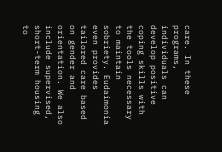care. In these programs, individuals can develop positive coping skills with the tools necessary to maintain sobriety. Eudaimonia even provides tailored care based on gender and orientation. We also include supervised, short-term housing to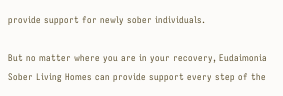provide support for newly sober individuals.

But no matter where you are in your recovery, Eudaimonia Sober Living Homes can provide support every step of the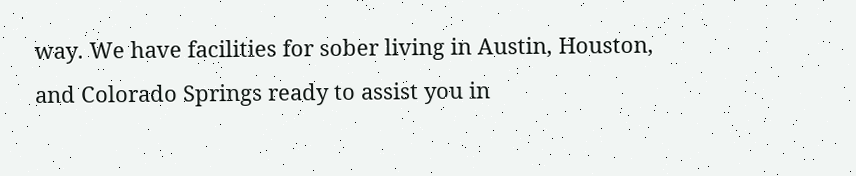way. We have facilities for sober living in Austin, Houston, and Colorado Springs ready to assist you in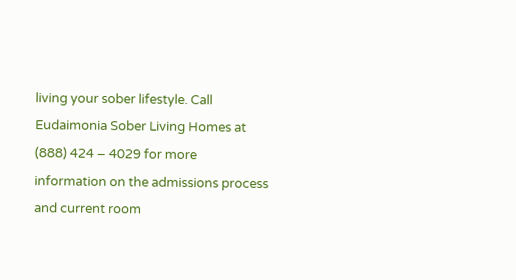living your sober lifestyle. Call Eudaimonia Sober Living Homes at (888) 424 – 4029 for more information on the admissions process and current room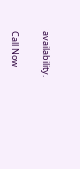availability.

Call Now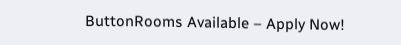ButtonRooms Available – Apply Now!